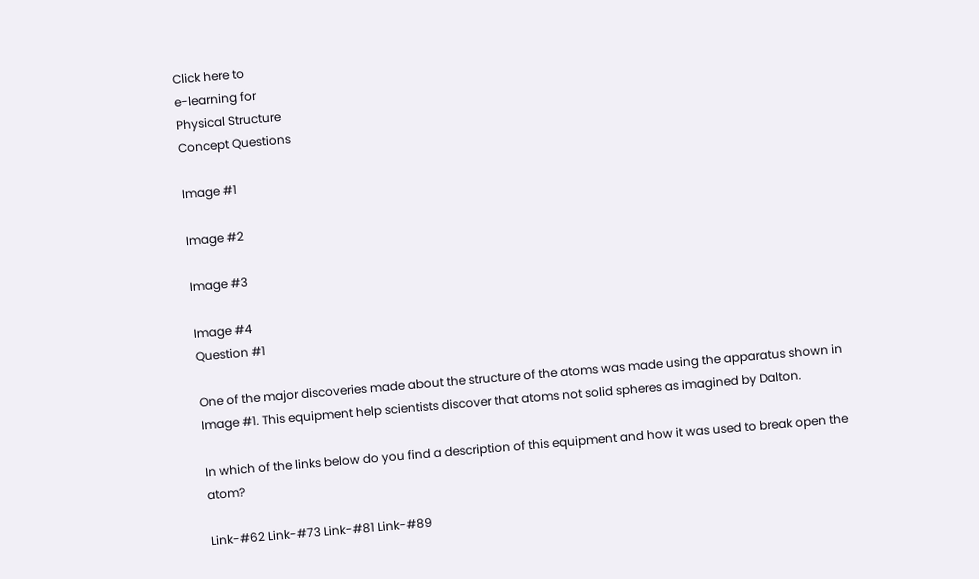Click here to
e-learning for
Physical Structure
Concept Questions

Image #1

Image #2

Image #3

Image #4
Question #1

One of the major discoveries made about the structure of the atoms was made using the apparatus shown in Image #1. This equipment help scientists discover that atoms not solid spheres as imagined by Dalton.

In which of the links below do you find a description of this equipment and how it was used to break open the atom?

Link-#62 Link-#73 Link-#81 Link-#89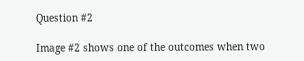Question #2

Image #2 shows one of the outcomes when two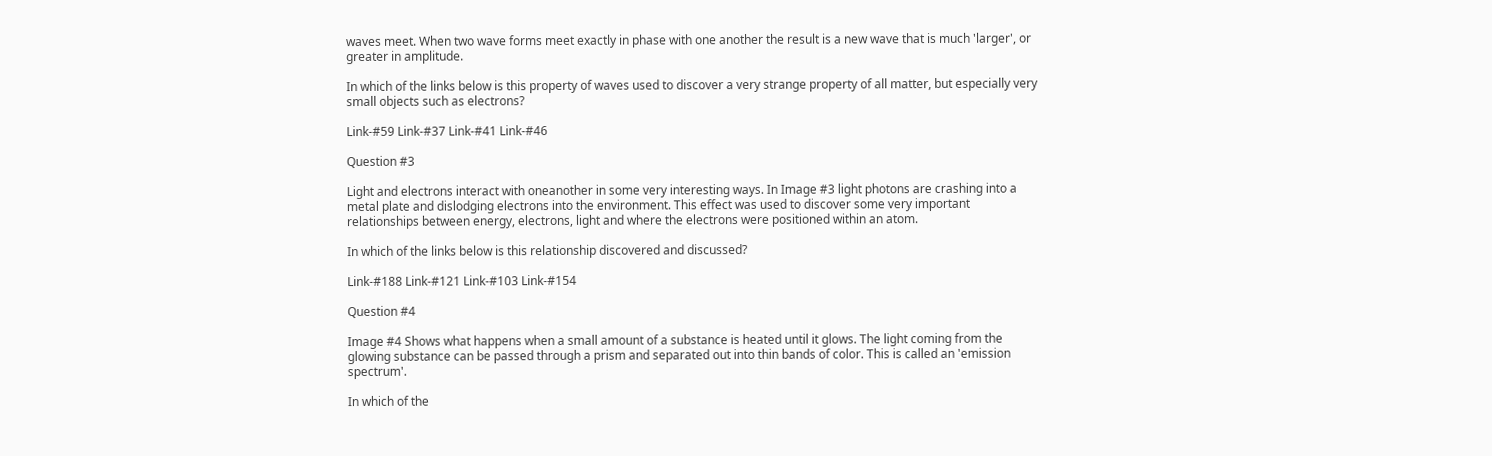waves meet. When two wave forms meet exactly in phase with one another the result is a new wave that is much 'larger', or greater in amplitude.

In which of the links below is this property of waves used to discover a very strange property of all matter, but especially very small objects such as electrons?

Link-#59 Link-#37 Link-#41 Link-#46

Question #3

Light and electrons interact with oneanother in some very interesting ways. In Image #3 light photons are crashing into a metal plate and dislodging electrons into the environment. This effect was used to discover some very important relationships between energy, electrons, light and where the electrons were positioned within an atom.

In which of the links below is this relationship discovered and discussed?

Link-#188 Link-#121 Link-#103 Link-#154

Question #4

Image #4 Shows what happens when a small amount of a substance is heated until it glows. The light coming from the glowing substance can be passed through a prism and separated out into thin bands of color. This is called an 'emission spectrum'.

In which of the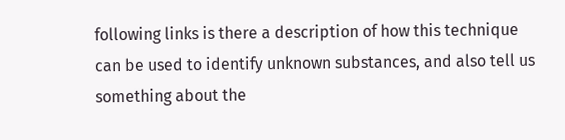following links is there a description of how this technique can be used to identify unknown substances, and also tell us something about the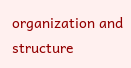organization and structure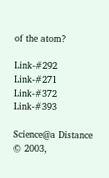of the atom?

Link-#292 Link-#271 Link-#372 Link-#393

Science@a Distance
© 2003,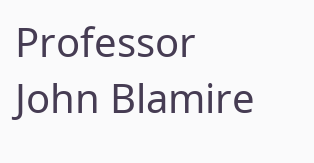Professor John Blamire